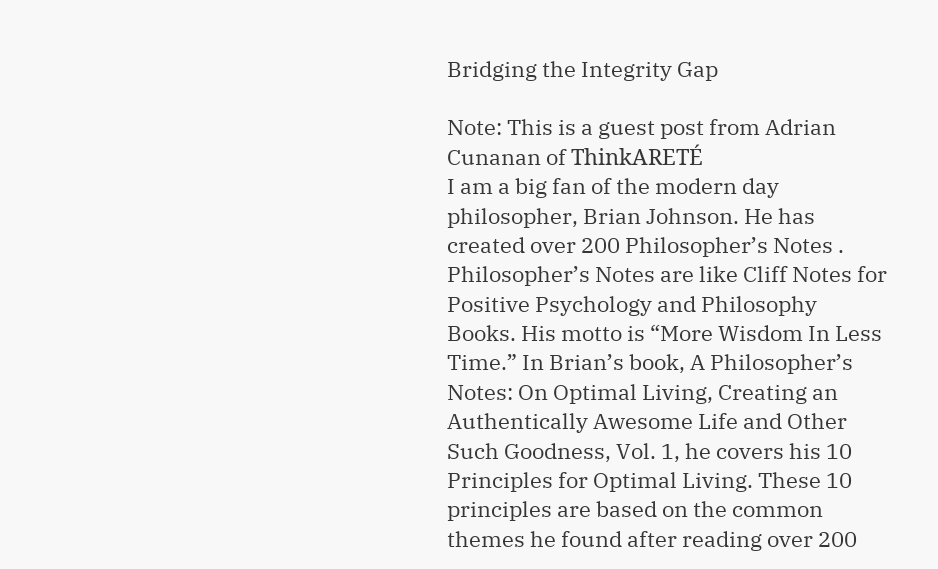Bridging the Integrity Gap

Note: This is a guest post from Adrian Cunanan of ThinkARETÉ
I am a big fan of the modern day philosopher, Brian Johnson. He has created over 200 Philosopher’s Notes . Philosopher’s Notes are like Cliff Notes for Positive Psychology and Philosophy Books. His motto is “More Wisdom In Less Time.” In Brian’s book, A Philosopher’s Notes: On Optimal Living, Creating an Authentically Awesome Life and Other Such Goodness, Vol. 1, he covers his 10 Principles for Optimal Living. These 10 principles are based on the common themes he found after reading over 200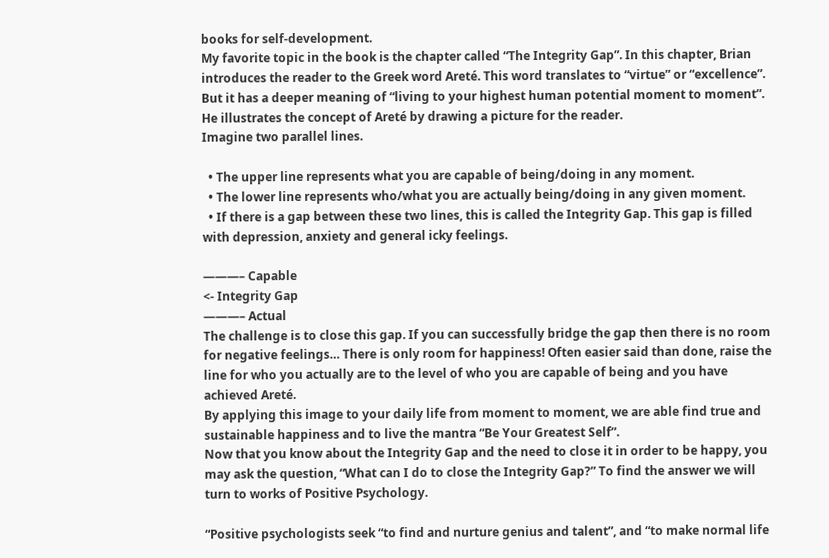books for self-development.
My favorite topic in the book is the chapter called “The Integrity Gap”. In this chapter, Brian introduces the reader to the Greek word Areté. This word translates to “virtue” or “excellence”. But it has a deeper meaning of “living to your highest human potential moment to moment”. He illustrates the concept of Areté by drawing a picture for the reader.
Imagine two parallel lines.

  • The upper line represents what you are capable of being/doing in any moment.
  • The lower line represents who/what you are actually being/doing in any given moment.
  • If there is a gap between these two lines, this is called the Integrity Gap. This gap is filled with depression, anxiety and general icky feelings.

———– Capable
<- Integrity Gap
———– Actual
The challenge is to close this gap. If you can successfully bridge the gap then there is no room for negative feelings… There is only room for happiness! Often easier said than done, raise the line for who you actually are to the level of who you are capable of being and you have achieved Areté.
By applying this image to your daily life from moment to moment, we are able find true and sustainable happiness and to live the mantra “Be Your Greatest Self”.
Now that you know about the Integrity Gap and the need to close it in order to be happy, you may ask the question, “What can I do to close the Integrity Gap?” To find the answer we will turn to works of Positive Psychology.

“Positive psychologists seek “to find and nurture genius and talent”, and “to make normal life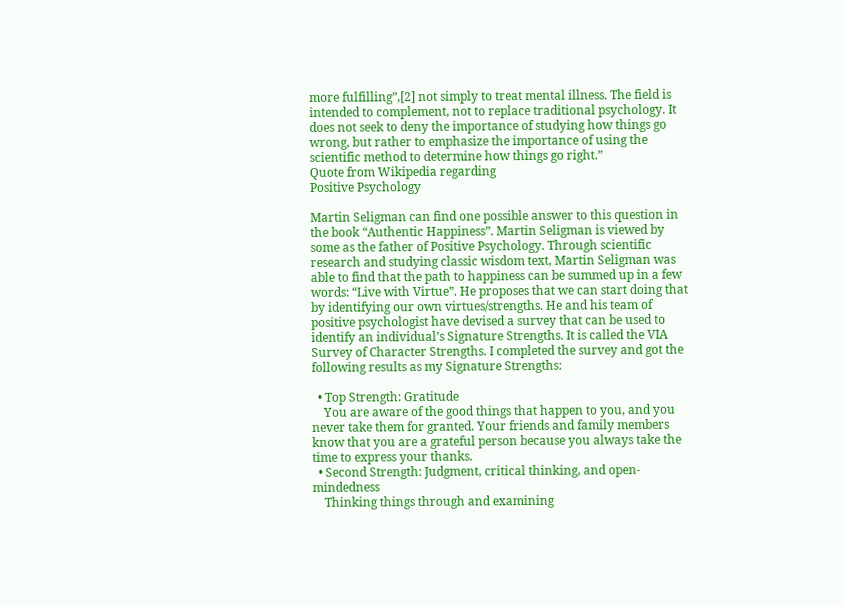more fulfilling”,[2] not simply to treat mental illness. The field is intended to complement, not to replace traditional psychology. It does not seek to deny the importance of studying how things go wrong, but rather to emphasize the importance of using the scientific method to determine how things go right.”
Quote from Wikipedia regarding
Positive Psychology

Martin Seligman can find one possible answer to this question in the book “Authentic Happiness”. Martin Seligman is viewed by some as the father of Positive Psychology. Through scientific research and studying classic wisdom text, Martin Seligman was able to find that the path to happiness can be summed up in a few words: “Live with Virtue”. He proposes that we can start doing that by identifying our own virtues/strengths. He and his team of positive psychologist have devised a survey that can be used to identify an individual’s Signature Strengths. It is called the VIA Survey of Character Strengths. I completed the survey and got the following results as my Signature Strengths:

  • Top Strength: Gratitude
    You are aware of the good things that happen to you, and you never take them for granted. Your friends and family members know that you are a grateful person because you always take the time to express your thanks.
  • Second Strength: Judgment, critical thinking, and open-mindedness
    Thinking things through and examining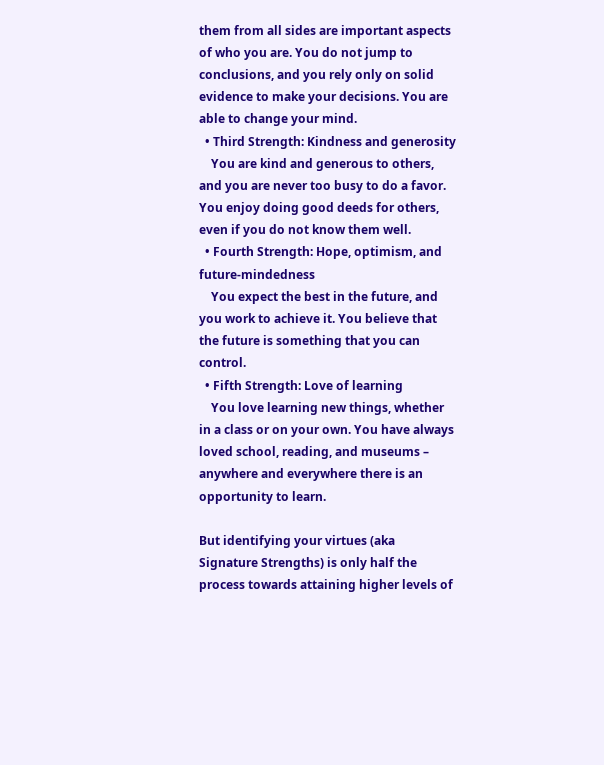them from all sides are important aspects of who you are. You do not jump to conclusions, and you rely only on solid evidence to make your decisions. You are able to change your mind.
  • Third Strength: Kindness and generosity
    You are kind and generous to others, and you are never too busy to do a favor. You enjoy doing good deeds for others, even if you do not know them well.
  • Fourth Strength: Hope, optimism, and future-mindedness
    You expect the best in the future, and you work to achieve it. You believe that the future is something that you can control.
  • Fifth Strength: Love of learning
    You love learning new things, whether in a class or on your own. You have always loved school, reading, and museums – anywhere and everywhere there is an opportunity to learn.

But identifying your virtues (aka Signature Strengths) is only half the process towards attaining higher levels of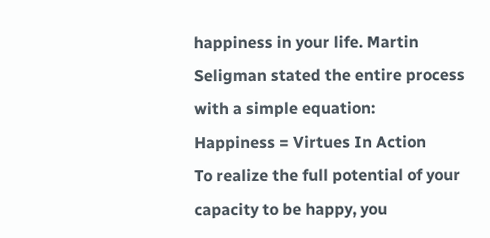happiness in your life. Martin Seligman stated the entire process with a simple equation:
Happiness = Virtues In Action
To realize the full potential of your capacity to be happy, you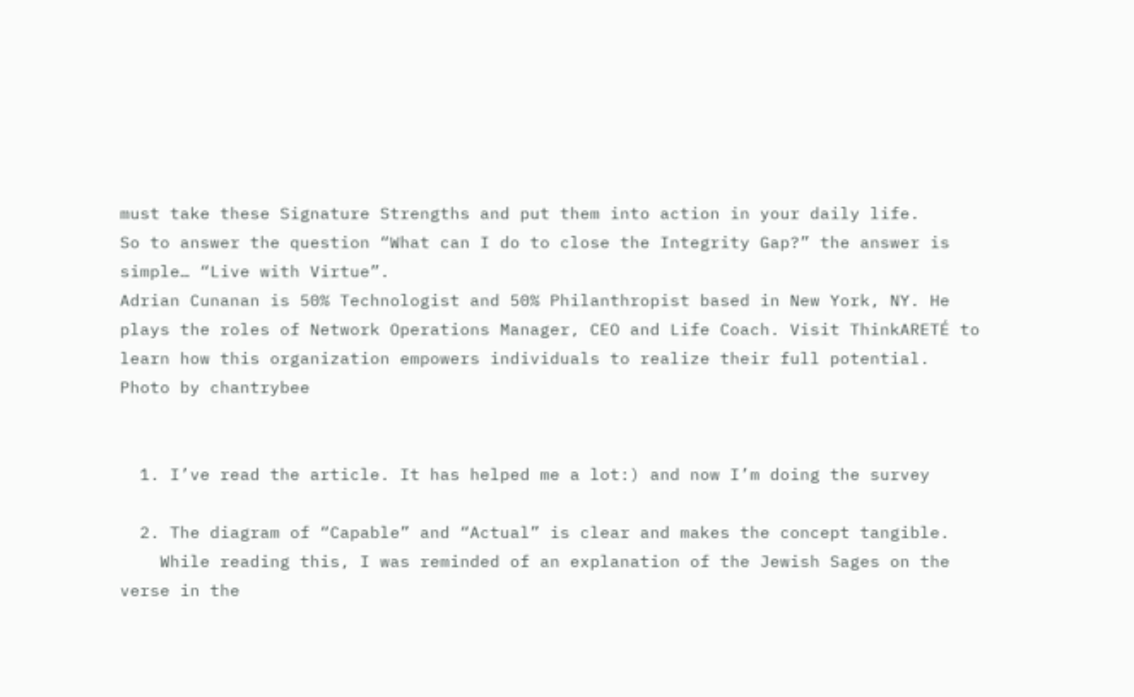must take these Signature Strengths and put them into action in your daily life.
So to answer the question “What can I do to close the Integrity Gap?” the answer is simple… “Live with Virtue”.
Adrian Cunanan is 50% Technologist and 50% Philanthropist based in New York, NY. He plays the roles of Network Operations Manager, CEO and Life Coach. Visit ThinkARETÉ to learn how this organization empowers individuals to realize their full potential.
Photo by chantrybee


  1. I’ve read the article. It has helped me a lot:) and now I’m doing the survey

  2. The diagram of “Capable” and “Actual” is clear and makes the concept tangible.
    While reading this, I was reminded of an explanation of the Jewish Sages on the verse in the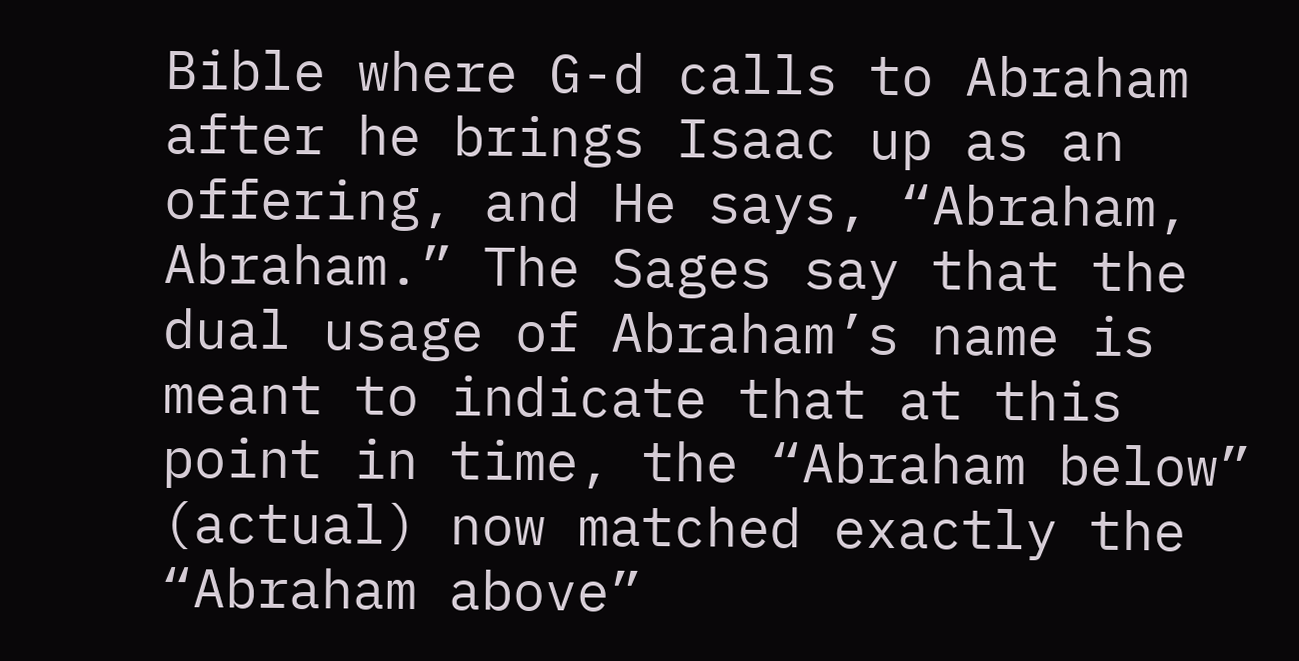Bible where G-d calls to Abraham after he brings Isaac up as an offering, and He says, “Abraham, Abraham.” The Sages say that the dual usage of Abraham’s name is meant to indicate that at this point in time, the “Abraham below” (actual) now matched exactly the “Abraham above”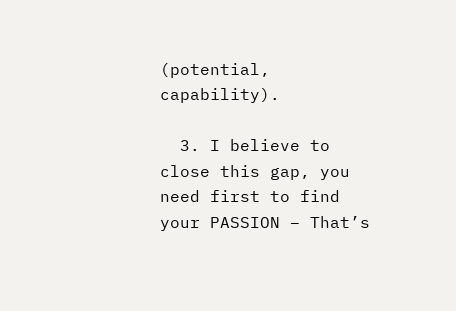(potential, capability).

  3. I believe to close this gap, you need first to find your PASSION – That’s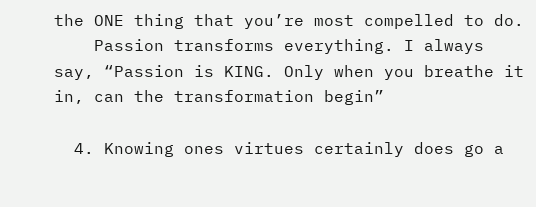the ONE thing that you’re most compelled to do.
    Passion transforms everything. I always say, “Passion is KING. Only when you breathe it in, can the transformation begin”

  4. Knowing ones virtues certainly does go a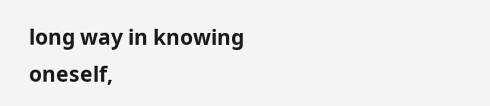long way in knowing oneself,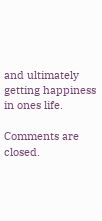and ultimately getting happiness in ones life.

Comments are closed.